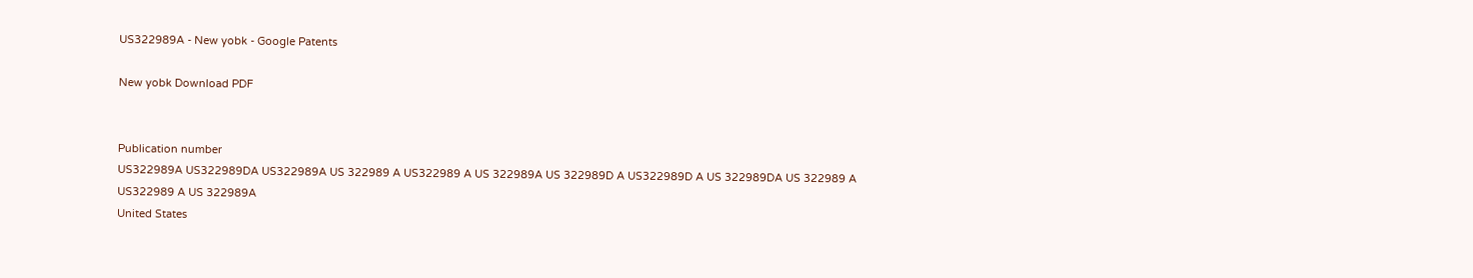US322989A - New yobk - Google Patents

New yobk Download PDF


Publication number
US322989A US322989DA US322989A US 322989 A US322989 A US 322989A US 322989D A US322989D A US 322989DA US 322989 A US322989 A US 322989A
United States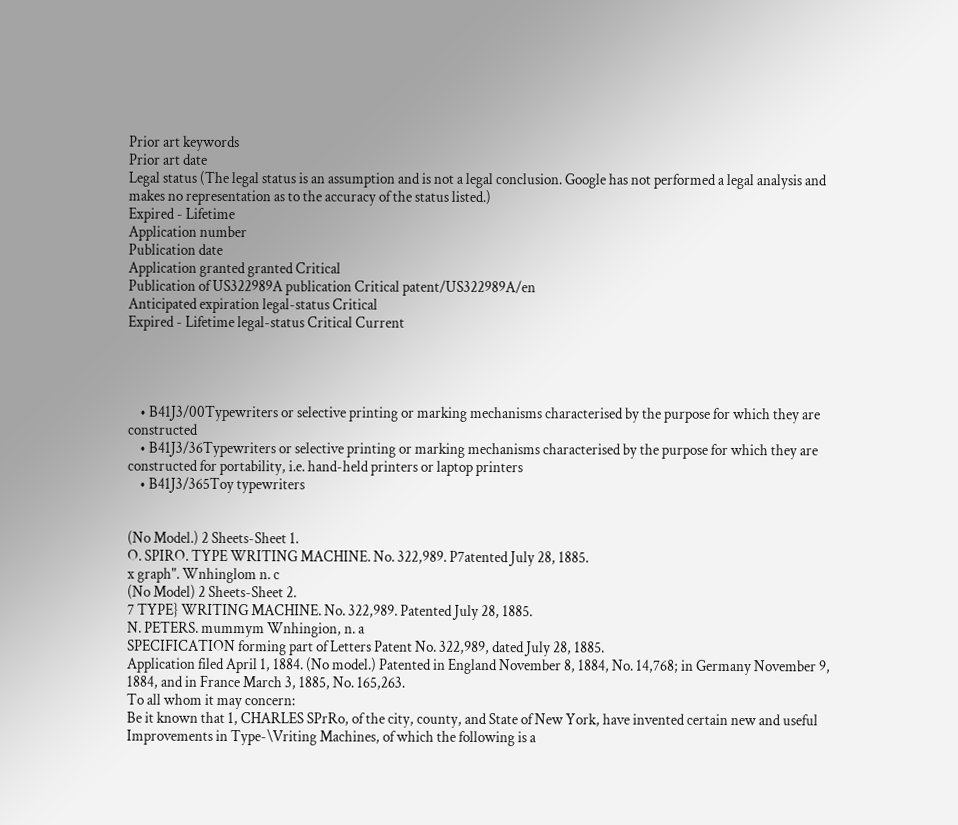Prior art keywords
Prior art date
Legal status (The legal status is an assumption and is not a legal conclusion. Google has not performed a legal analysis and makes no representation as to the accuracy of the status listed.)
Expired - Lifetime
Application number
Publication date
Application granted granted Critical
Publication of US322989A publication Critical patent/US322989A/en
Anticipated expiration legal-status Critical
Expired - Lifetime legal-status Critical Current




    • B41J3/00Typewriters or selective printing or marking mechanisms characterised by the purpose for which they are constructed
    • B41J3/36Typewriters or selective printing or marking mechanisms characterised by the purpose for which they are constructed for portability, i.e. hand-held printers or laptop printers
    • B41J3/365Toy typewriters


(No Model.) 2 Sheets-Sheet 1.
O. SPIRO. TYPE WRITING MACHINE. No. 322,989. P7atented July 28, 1885.
x graph". Wnhinglom n. c
(No Model) 2 Sheets-Sheet 2.
7 TYPE} WRITING MACHINE. No. 322,989. Patented July 28, 1885.
N. PETERS. mummym Wnhingion, n. a
SPECIFICATION forming part of Letters Patent No. 322,989, dated July 28, 1885.
Application filed April 1, 1884. (No model.) Patented in England November 8, 1884, No. 14,768; in Germany November 9, 1884, and in France March 3, 1885, No. 165,263.
To all whom it may concern:
Be it known that 1, CHARLES SPrRo, of the city, county, and State of New York, have invented certain new and useful Improvements in Type-\Vriting Machines, of which the following is a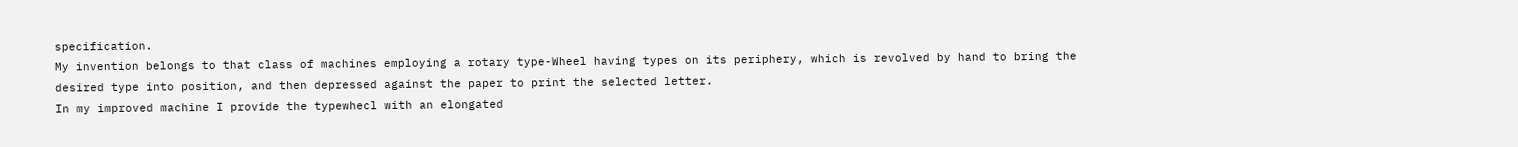specification.
My invention belongs to that class of machines employing a rotary type-Wheel having types on its periphery, which is revolved by hand to bring the desired type into position, and then depressed against the paper to print the selected letter.
In my improved machine I provide the typewhecl with an elongated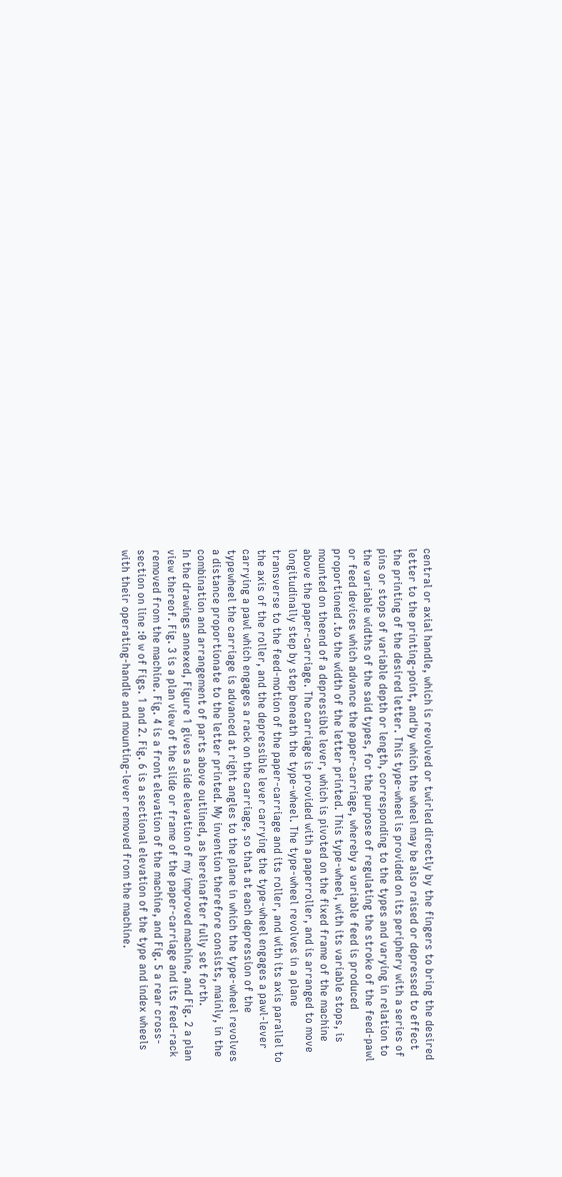central or axial handle, which is revolved or twirled directly by the fingers to bring the desired letter to the printing-point, and'by which the wheel may be also raised or depressed to effect the printing of the desired letter. This type-wheel is provided on its periphery with a series of pins or stops of variable depth or length, corresponding to the types and varying in relation to the variable widths of the said types, for the purpose of regulating the stroke of the feed-pawl or feed devices which advance the paper-carriage, whereby a variable feed is produced proportioned .to the width of the letter printed. This type-wheel, with its variable stops, is mounted on theend of a depressible lever, which is pivoted on the fixed frame of the machine above the paper-carriage. The carriage is provided with a paperroller, and is arranged to move longitudinally step by step beneath the type-wheel. The type-wheel revolves in a plane transverse to the feed-motion of the paper-carriage and its roller, and with its axis parallel to the axis of the roller, and the depressible lever carrying the type-wheel engages a pawl-lever carrying a pawl which engages a rack on the carriage, so that at each depression of the typewheel the carriage is advanced at right angles to the plane in which the type-wheel revolves a distance proportionate to the letter printed. My invention therefore consists, mainly, in the combination and arrangement of parts above outlined, as hereinafter fully set forth.
In the drawings annexed, Figure 1 gives a side elevation of my improved machine, and Fig. 2 a plan view thereof. Fig. 3 is a plan view of the slide or frame of the paper-carriage and its feed-rack removed from the machine. Fig. 4 is a front elevation of the machine, and Fig. 5 a rear cross-section on line :0 w of Figs. 1 and 2. Fig. 6 is a sectional elevation of the type and index wheels with their operating-handle and mounting-lever removed from the machine.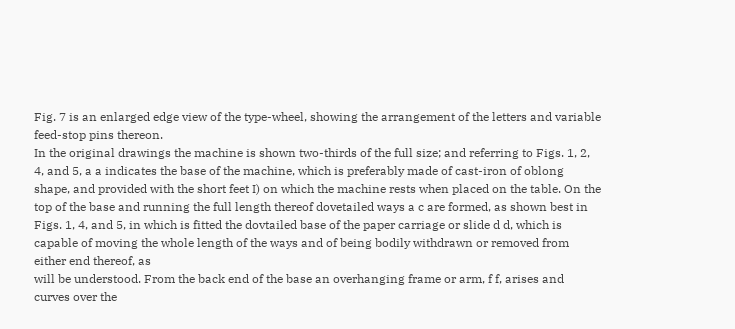Fig. 7 is an enlarged edge view of the type-wheel, showing the arrangement of the letters and variable feed-stop pins thereon.
In the original drawings the machine is shown two-thirds of the full size; and referring to Figs. 1, 2, 4, and 5, a a indicates the base of the machine, which is preferably made of cast-iron of oblong shape, and provided with the short feet I) on which the machine rests when placed on the table. On the top of the base and running the full length thereof dovetailed ways a c are formed, as shown best in Figs. 1, 4, and 5, in which is fitted the dovtailed base of the paper carriage or slide d d, which is capable of moving the whole length of the ways and of being bodily withdrawn or removed from either end thereof, as
will be understood. From the back end of the base an overhanging frame or arm, f f, arises and curves over the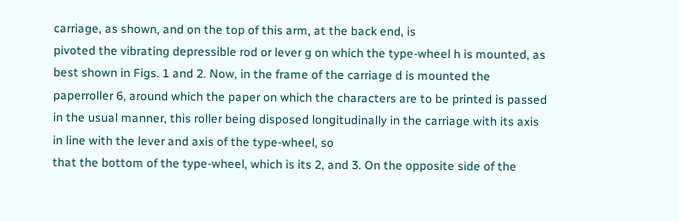carriage, as shown, and on the top of this arm, at the back end, is
pivoted the vibrating depressible rod or lever g on which the type-wheel h is mounted, as best shown in Figs. 1 and 2. Now, in the frame of the carriage d is mounted the paperroller 6, around which the paper on which the characters are to be printed is passed in the usual manner, this roller being disposed longitudinally in the carriage with its axis in line with the lever and axis of the type-wheel, so
that the bottom of the type-wheel, which is its 2, and 3. On the opposite side of the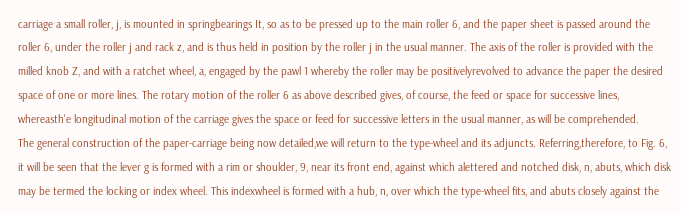carriage a small roller, j, is mounted in springbearings It, so as to be pressed up to the main roller 6, and the paper sheet is passed around the roller 6, under the roller j and rack z, and is thus held in position by the roller j in the usual manner. The axis of the roller is provided with the milled knob Z, and with a ratchet wheel, a, engaged by the pawl 1 whereby the roller may be positivelyrevolved to advance the paper the desired space of one or more lines. The rotary motion of the roller 6 as above described gives, of course, the feed or space for successive lines, whereasth'e longitudinal motion of the carriage gives the space or feed for successive letters in the usual manner, as will be comprehended.
The general construction of the paper-carriage being now detailed,we will return to the type-wheel and its adjuncts. Referring,therefore, to Fig. 6, it will be seen that the lever g is formed with a rim or shoulder, 9, near its front end, against which alettered and notched disk, n, abuts, which disk may be termed the locking or index wheel. This indexwheel is formed with a hub, n, over which the type-wheel fits, and abuts closely against the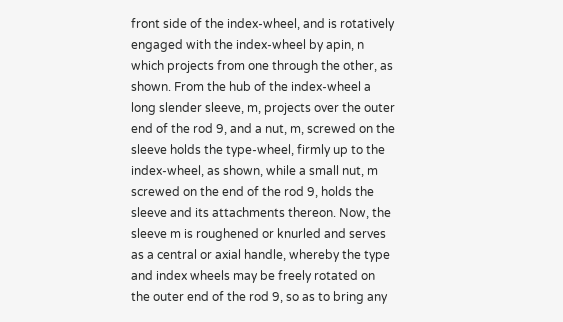front side of the index-wheel, and is rotatively engaged with the index-wheel by apin, n which projects from one through the other, as shown. From the hub of the index-wheel a long slender sleeve, m, projects over the outer end of the rod 9, and a nut, m, screwed on the sleeve holds the type-wheel, firmly up to the index-wheel, as shown, while a small nut, m screwed on the end of the rod 9, holds the sleeve and its attachments thereon. Now, the sleeve m is roughened or knurled and serves as a central or axial handle, whereby the type and index wheels may be freely rotated on the outer end of the rod 9, so as to bring any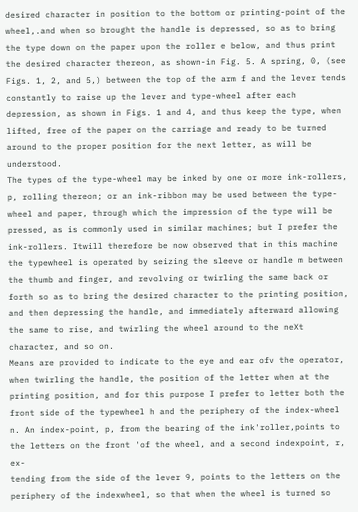desired character in position to the bottom or printing-point of the wheel,.and when so brought the handle is depressed, so as to bring the type down on the paper upon the roller e below, and thus print the desired character thereon, as shown-in Fig. 5. A spring, 0, (see Figs. 1, 2, and 5,) between the top of the arm f and the lever tends constantly to raise up the lever and type-wheel after each depression, as shown in Figs. 1 and 4, and thus keep the type, when lifted, free of the paper on the carriage and ready to be turned around to the proper position for the next letter, as will be understood.
The types of the type-wheel may be inked by one or more ink-rollers, p, rolling thereon; or an ink-ribbon may be used between the type-wheel and paper, through which the impression of the type will be pressed, as is commonly used in similar machines; but I prefer the ink-rollers. Itwill therefore be now observed that in this machine the typewheel is operated by seizing the sleeve or handle m between the thumb and finger, and revolving or twirling the same back or forth so as to bring the desired character to the printing position, and then depressing the handle, and immediately afterward allowing the same to rise, and twirling the wheel around to the neXt character, and so on.
Means are provided to indicate to the eye and ear ofv the operator, when twirling the handle, the position of the letter when at the printing position, and for this purpose I prefer to letter both the front side of the typewheel h and the periphery of the index-wheel n. An index-point, p, from the bearing of the ink'roller,points to the letters on the front 'of the wheel, and a second indexpoint, r, ex-
tending from the side of the lever 9, points to the letters on the periphery of the indexwheel, so that when the wheel is turned so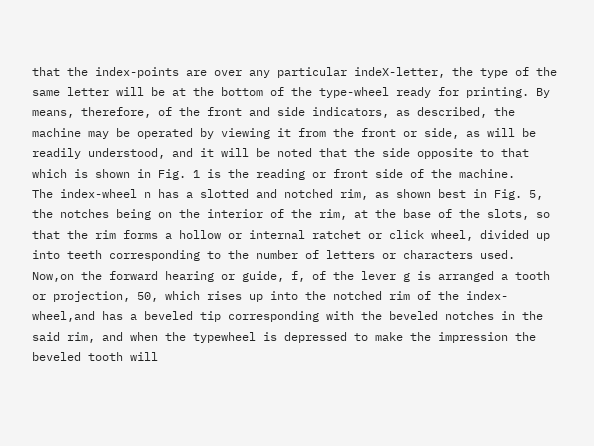that the index-points are over any particular indeX-letter, the type of the same letter will be at the bottom of the type-wheel ready for printing. By means, therefore, of the front and side indicators, as described, the machine may be operated by viewing it from the front or side, as will be readily understood, and it will be noted that the side opposite to that which is shown in Fig. 1 is the reading or front side of the machine.
The index-wheel n has a slotted and notched rim, as shown best in Fig. 5, the notches being on the interior of the rim, at the base of the slots, so that the rim forms a hollow or internal ratchet or click wheel, divided up into teeth corresponding to the number of letters or characters used. Now,on the forward hearing or guide, f, of the lever g is arranged a tooth or projection, 50, which rises up into the notched rim of the index-wheel,and has a beveled tip corresponding with the beveled notches in the said rim, and when the typewheel is depressed to make the impression the beveled tooth will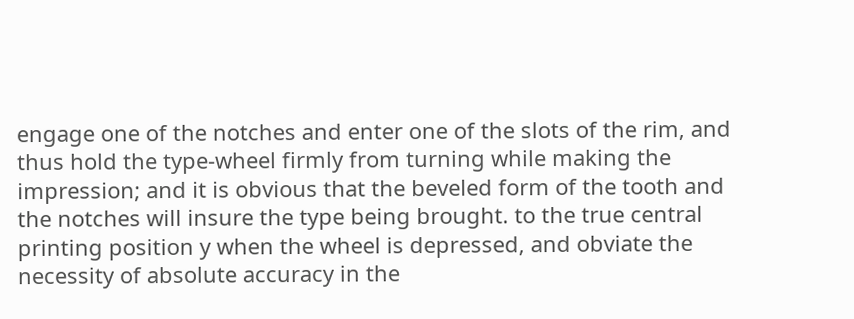engage one of the notches and enter one of the slots of the rim, and thus hold the type-wheel firmly from turning while making the impression; and it is obvious that the beveled form of the tooth and the notches will insure the type being brought. to the true central printing position y when the wheel is depressed, and obviate the necessity of absolute accuracy in the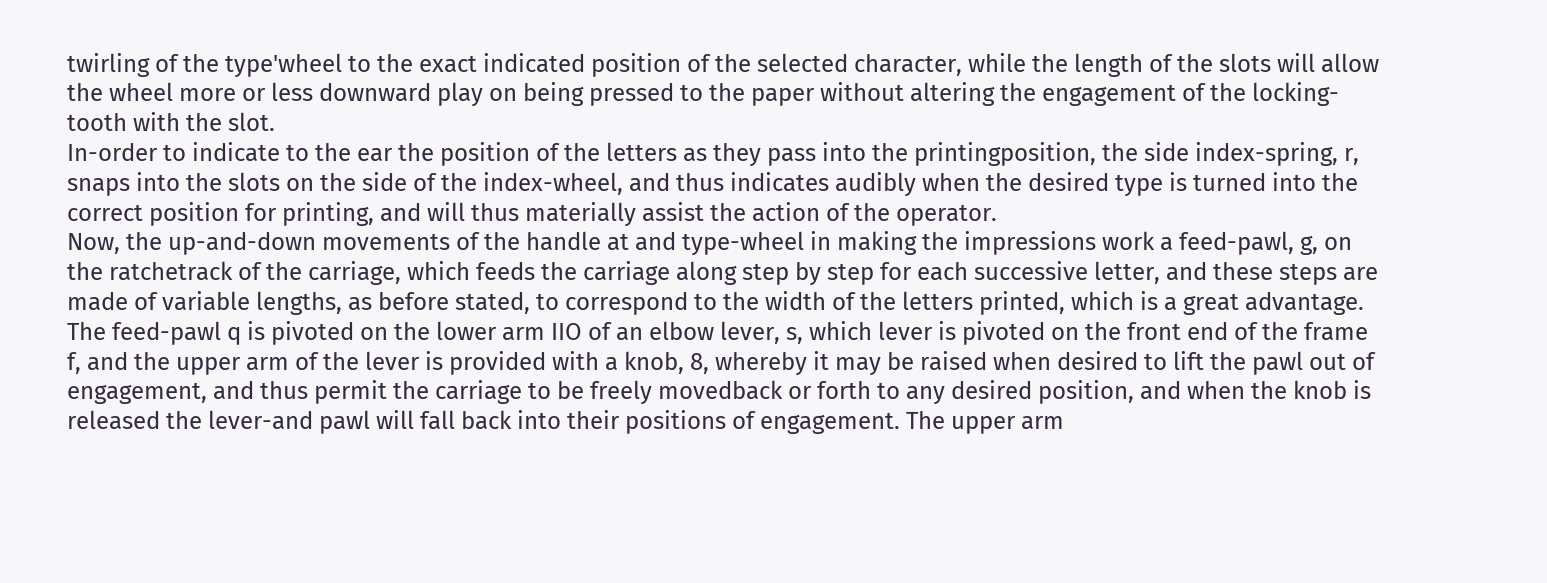twirling of the type'wheel to the exact indicated position of the selected character, while the length of the slots will allow the wheel more or less downward play on being pressed to the paper without altering the engagement of the locking-tooth with the slot.
In-order to indicate to the ear the position of the letters as they pass into the printingposition, the side index-spring, r, snaps into the slots on the side of the index-wheel, and thus indicates audibly when the desired type is turned into the correct position for printing, and will thus materially assist the action of the operator.
Now, the up-and-down movements of the handle at and type-wheel in making the impressions work a feed-pawl, g, on the ratchetrack of the carriage, which feeds the carriage along step by step for each successive letter, and these steps are made of variable lengths, as before stated, to correspond to the width of the letters printed, which is a great advantage. The feed-pawl q is pivoted on the lower arm IIO of an elbow lever, s, which lever is pivoted on the front end of the frame f, and the upper arm of the lever is provided with a knob, 8, whereby it may be raised when desired to lift the pawl out of engagement, and thus permit the carriage to be freely movedback or forth to any desired position, and when the knob is released the lever-and pawl will fall back into their positions of engagement. The upper arm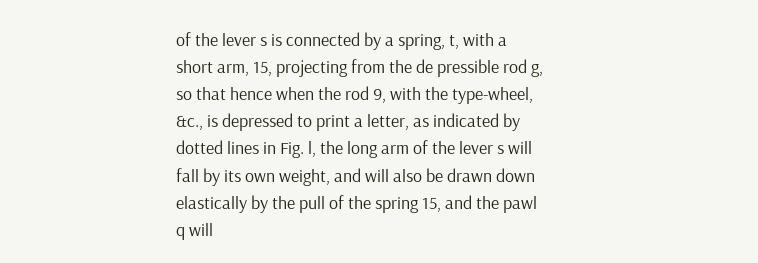of the lever s is connected by a spring, t, with a short arm, 15, projecting from the de pressible rod g, so that hence when the rod 9, with the type-wheel, &c., is depressed to print a letter, as indicated by dotted lines in Fig. l, the long arm of the lever s will fall by its own weight, and will also be drawn down elastically by the pull of the spring 15, and the pawl q will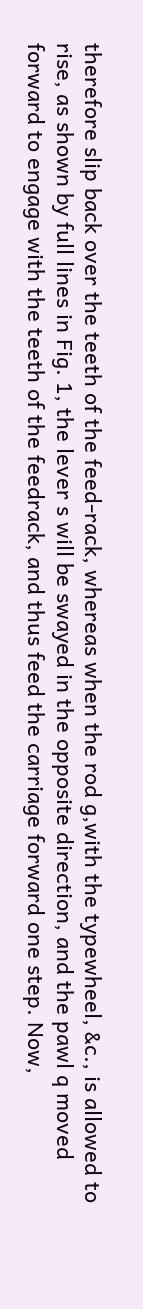therefore slip back over the teeth of the feed-rack, whereas when the rod g,with the typewheel, &c., is allowed to rise, as shown by full lines in Fig. 1, the lever s will be swayed in the opposite direction, and the pawl q moved forward to engage with the teeth of the feedrack, and thus feed the carriage forward one step. Now,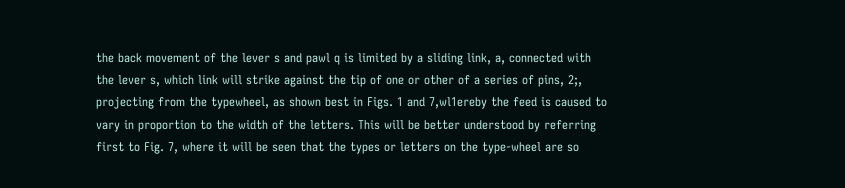the back movement of the lever s and pawl q is limited by a sliding link, a, connected with the lever s, which link will strike against the tip of one or other of a series of pins, 2;, projecting from the typewheel, as shown best in Figs. 1 and 7,wl1ereby the feed is caused to vary in proportion to the width of the letters. This will be better understood by referring first to Fig. 7, where it will be seen that the types or letters on the type-wheel are so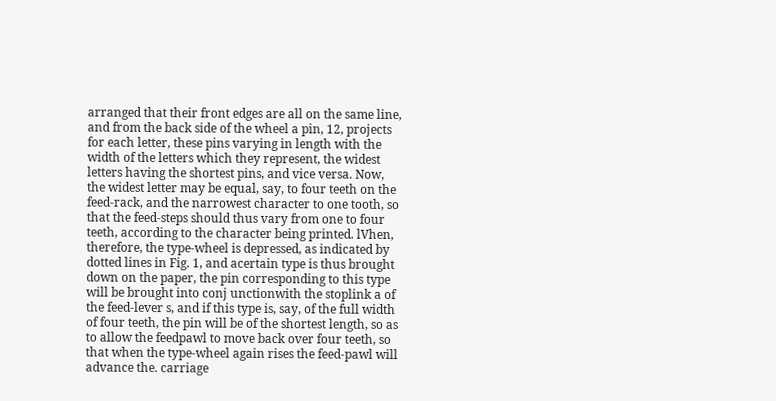arranged that their front edges are all on the same line, and from the back side of the wheel a pin, 12, projects for each letter, these pins varying in length with the width of the letters which they represent, the widest letters having the shortest pins, and vice versa. Now, the widest letter may be equal, say, to four teeth on the feed-rack, and the narrowest character to one tooth, so that the feed-steps should thus vary from one to four teeth, according to the character being printed. lVhen, therefore, the type-wheel is depressed, as indicated by dotted lines in Fig. 1, and acertain type is thus brought down on the paper, the pin corresponding to this type will be brought into conj unctionwith the stoplink a of the feed-lever s, and if this type is, say, of the full width of four teeth, the pin will be of the shortest length, so as to allow the feedpawl to move back over four teeth, so that when the type-wheel again rises the feed-pawl will advance the. carriage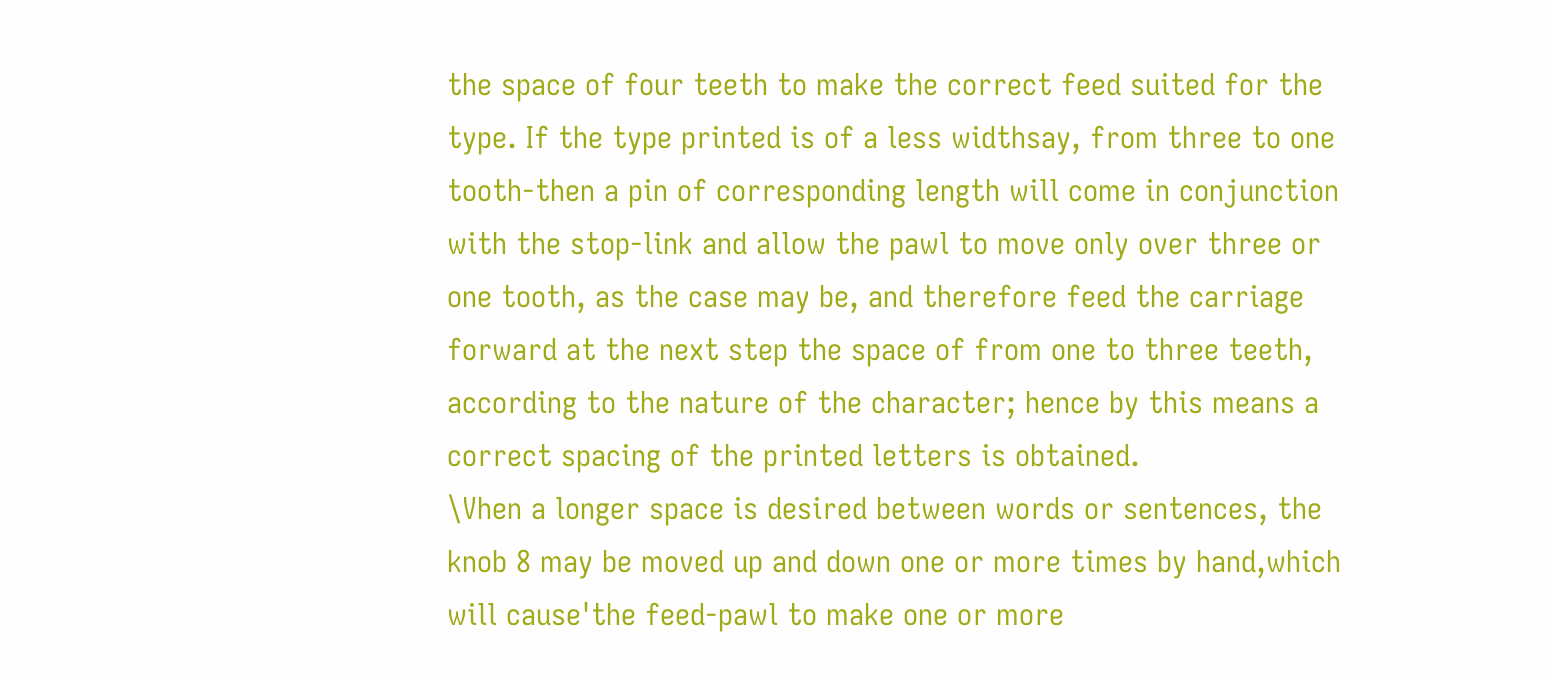the space of four teeth to make the correct feed suited for the type. If the type printed is of a less widthsay, from three to one tooth-then a pin of corresponding length will come in conjunction with the stop-link and allow the pawl to move only over three or one tooth, as the case may be, and therefore feed the carriage forward at the next step the space of from one to three teeth, according to the nature of the character; hence by this means a correct spacing of the printed letters is obtained.
\Vhen a longer space is desired between words or sentences, the knob 8 may be moved up and down one or more times by hand,which will cause'the feed-pawl to make one or more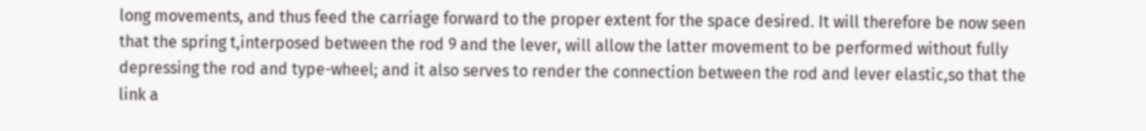long movements, and thus feed the carriage forward to the proper extent for the space desired. It will therefore be now seen that the spring t,interposed between the rod 9 and the lever, will allow the latter movement to be performed without fully depressing the rod and type-wheel; and it also serves to render the connection between the rod and lever elastic,so that the link a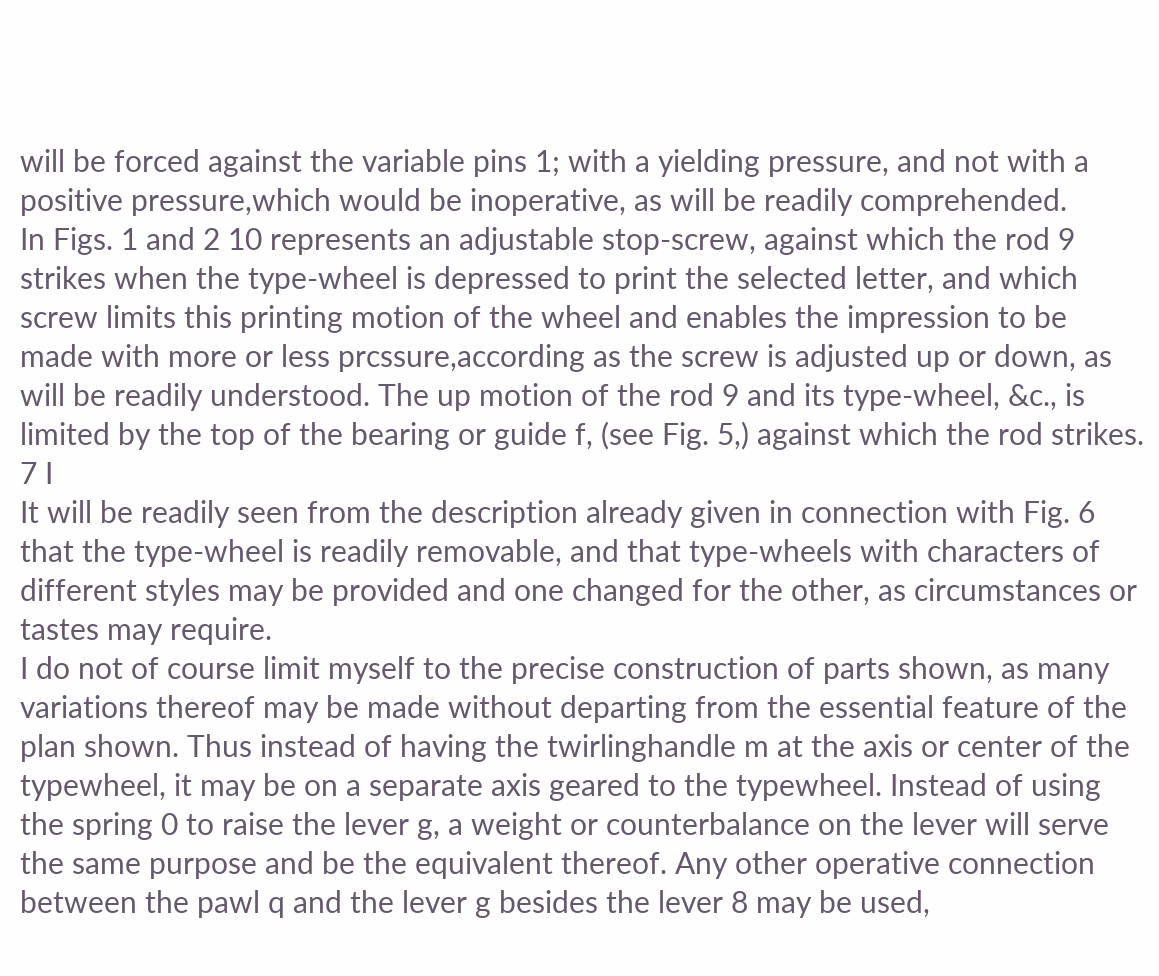will be forced against the variable pins 1; with a yielding pressure, and not with a positive pressure,which would be inoperative, as will be readily comprehended.
In Figs. 1 and 2 10 represents an adjustable stop-screw, against which the rod 9 strikes when the type-wheel is depressed to print the selected letter, and which screw limits this printing motion of the wheel and enables the impression to be made with more or less prcssure,according as the screw is adjusted up or down, as will be readily understood. The up motion of the rod 9 and its type-wheel, &c., is limited by the top of the bearing or guide f, (see Fig. 5,) against which the rod strikes. 7 I
It will be readily seen from the description already given in connection with Fig. 6 that the type-wheel is readily removable, and that type-wheels with characters of different styles may be provided and one changed for the other, as circumstances or tastes may require.
I do not of course limit myself to the precise construction of parts shown, as many variations thereof may be made without departing from the essential feature of the plan shown. Thus instead of having the twirlinghandle m at the axis or center of the typewheel, it may be on a separate axis geared to the typewheel. Instead of using the spring 0 to raise the lever g, a weight or counterbalance on the lever will serve the same purpose and be the equivalent thereof. Any other operative connection between the pawl q and the lever g besides the lever 8 may be used,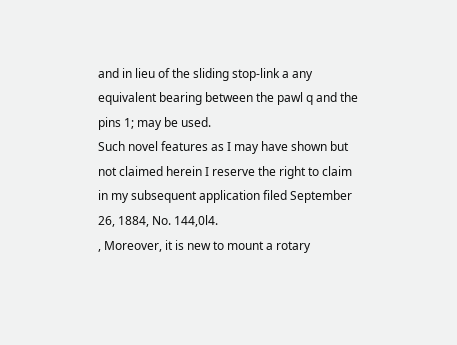and in lieu of the sliding stop-link a any equivalent bearing between the pawl q and the pins 1; may be used.
Such novel features as I may have shown but not claimed herein I reserve the right to claim in my subsequent application filed September 26, 1884, No. 144,0l4.
, Moreover, it is new to mount a rotary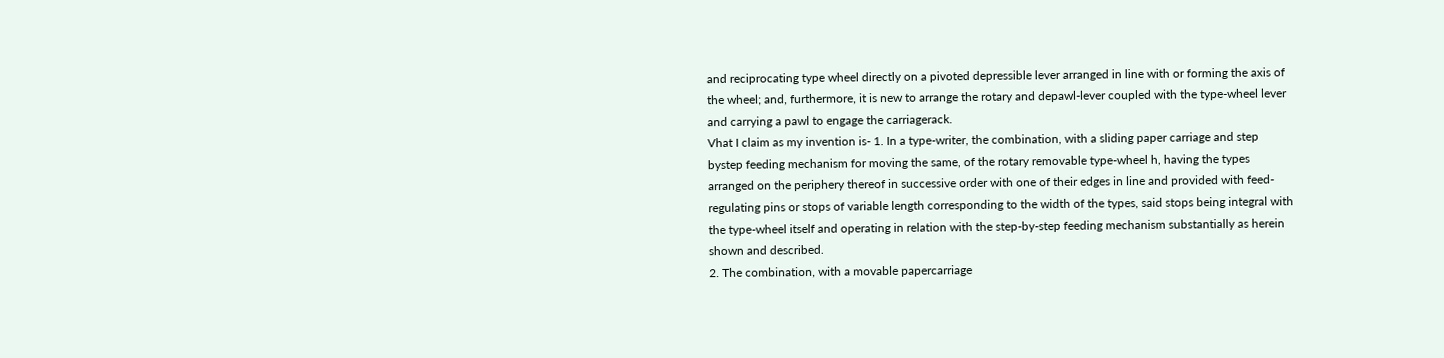and reciprocating type wheel directly on a pivoted depressible lever arranged in line with or forming the axis of the wheel; and, furthermore, it is new to arrange the rotary and depawl-lever coupled with the type-wheel lever and carrying a pawl to engage the carriagerack.
Vhat I claim as my invention is- 1. In a type-writer, the combination, with a sliding paper carriage and step bystep feeding mechanism for moving the same, of the rotary removable type-wheel h, having the types arranged on the periphery thereof in successive order with one of their edges in line and provided with feed-regulating pins or stops of variable length corresponding to the width of the types, said stops being integral with the type-wheel itself and operating in relation with the step-by-step feeding mechanism substantially as herein shown and described.
2. The combination, with a movable papercarriage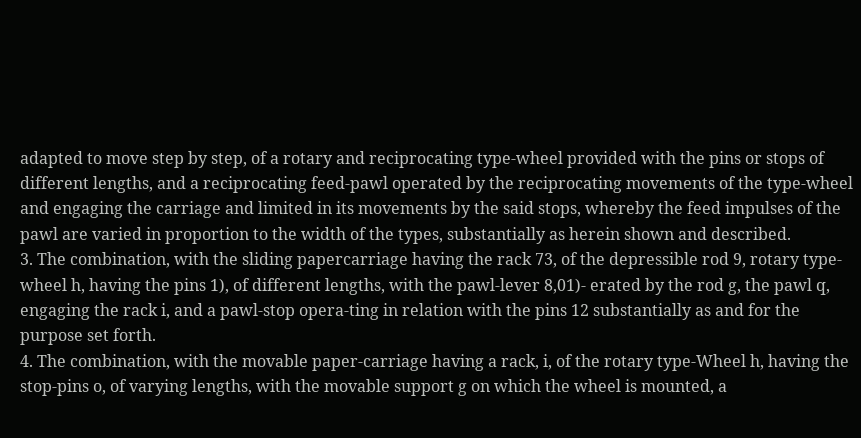adapted to move step by step, of a rotary and reciprocating type-wheel provided with the pins or stops of different lengths, and a reciprocating feed-pawl operated by the reciprocating movements of the type-wheel and engaging the carriage and limited in its movements by the said stops, whereby the feed impulses of the pawl are varied in proportion to the width of the types, substantially as herein shown and described.
3. The combination, with the sliding papercarriage having the rack 73, of the depressible rod 9, rotary type-wheel h, having the pins 1), of different lengths, with the pawl-lever 8,01)- erated by the rod g, the pawl q, engaging the rack i, and a pawl-stop opera-ting in relation with the pins 12 substantially as and for the purpose set forth.
4. The combination, with the movable paper-carriage having a rack, i, of the rotary type-Wheel h, having the stop-pins o, of varying lengths, with the movable support g on which the wheel is mounted, a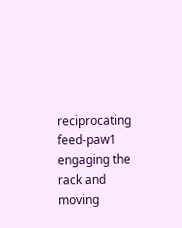reciprocating feed-paw1 engaging the rack and moving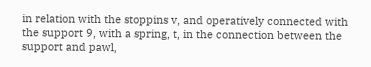in relation with the stoppins v, and operatively connected with the support 9, with a spring, t, in the connection between the support and pawl,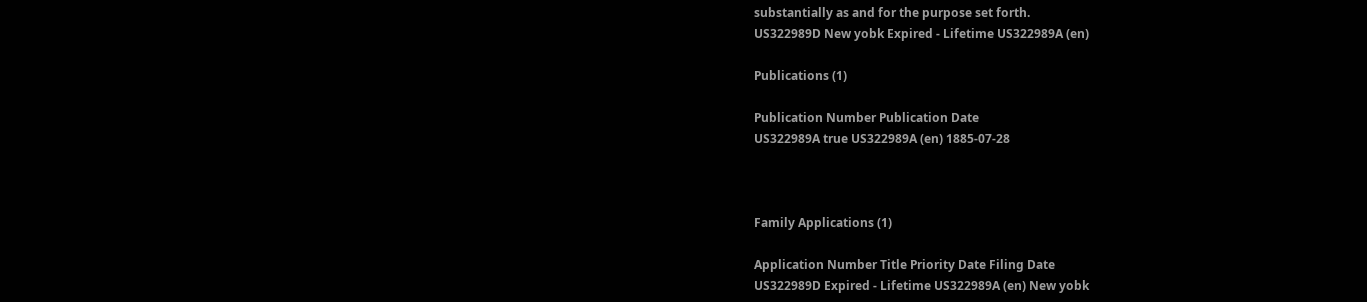substantially as and for the purpose set forth.
US322989D New yobk Expired - Lifetime US322989A (en)

Publications (1)

Publication Number Publication Date
US322989A true US322989A (en) 1885-07-28



Family Applications (1)

Application Number Title Priority Date Filing Date
US322989D Expired - Lifetime US322989A (en) New yobk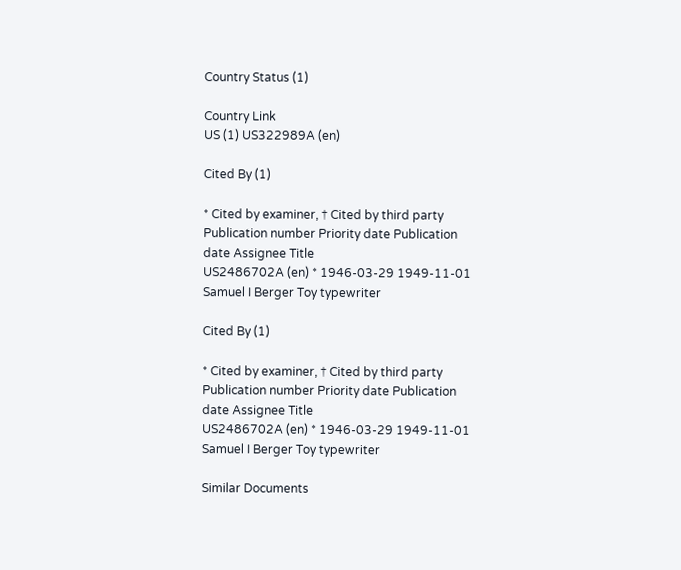Country Status (1)

Country Link
US (1) US322989A (en)

Cited By (1)

* Cited by examiner, † Cited by third party
Publication number Priority date Publication date Assignee Title
US2486702A (en) * 1946-03-29 1949-11-01 Samuel I Berger Toy typewriter

Cited By (1)

* Cited by examiner, † Cited by third party
Publication number Priority date Publication date Assignee Title
US2486702A (en) * 1946-03-29 1949-11-01 Samuel I Berger Toy typewriter

Similar Documents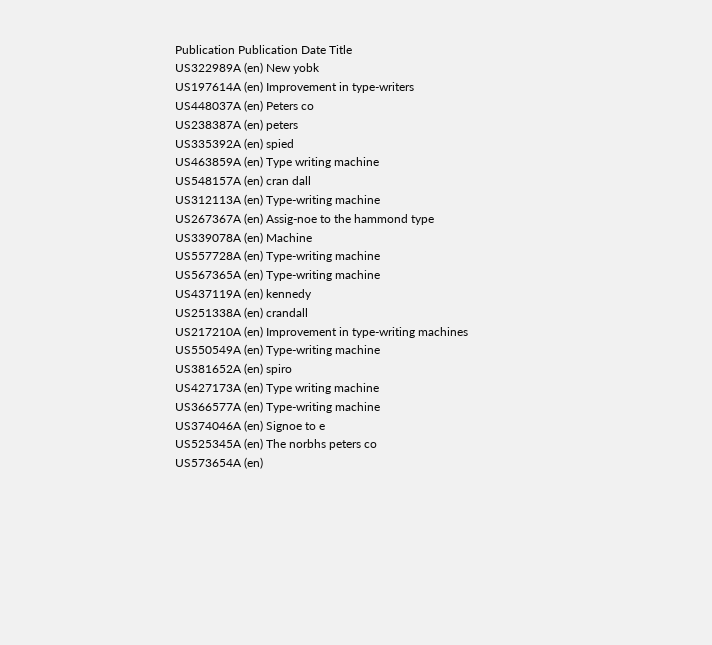Publication Publication Date Title
US322989A (en) New yobk
US197614A (en) Improvement in type-writers
US448037A (en) Peters co
US238387A (en) peters
US335392A (en) spied
US463859A (en) Type writing machine
US548157A (en) cran dall
US312113A (en) Type-writing machine
US267367A (en) Assig-noe to the hammond type
US339078A (en) Machine
US557728A (en) Type-writing machine
US567365A (en) Type-writing machine
US437119A (en) kennedy
US251338A (en) crandall
US217210A (en) Improvement in type-writing machines
US550549A (en) Type-writing machine
US381652A (en) spiro
US427173A (en) Type writing machine
US366577A (en) Type-writing machine
US374046A (en) Signoe to e
US525345A (en) The norbhs peters co
US573654A (en)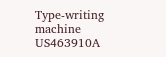Type-writing machine
US463910A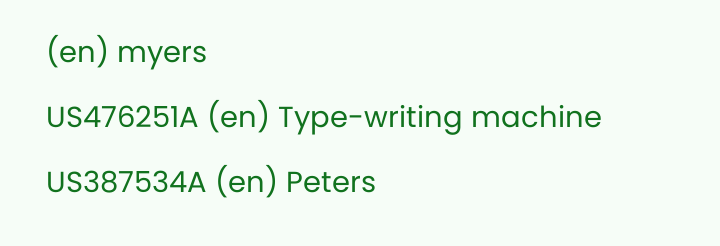(en) myers
US476251A (en) Type-writing machine
US387534A (en) Peters